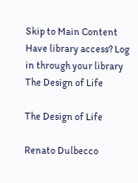Skip to Main Content
Have library access? Log in through your library
The Design of Life

The Design of Life

Renato Dulbecco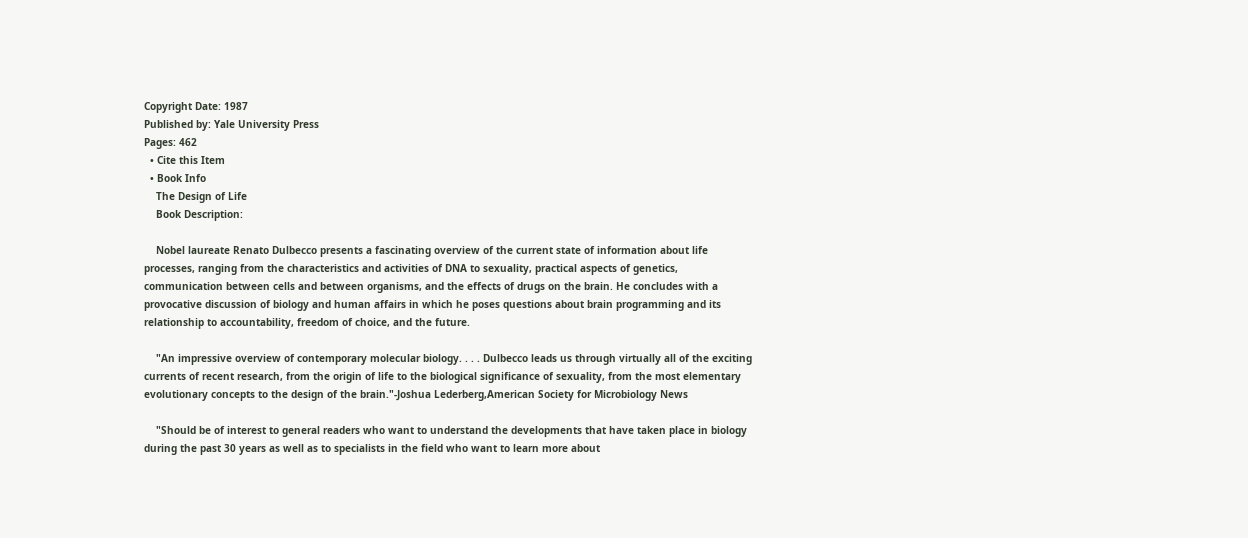Copyright Date: 1987
Published by: Yale University Press
Pages: 462
  • Cite this Item
  • Book Info
    The Design of Life
    Book Description:

    Nobel laureate Renato Dulbecco presents a fascinating overview of the current state of information about life processes, ranging from the characteristics and activities of DNA to sexuality, practical aspects of genetics, communication between cells and between organisms, and the effects of drugs on the brain. He concludes with a provocative discussion of biology and human affairs in which he poses questions about brain programming and its relationship to accountability, freedom of choice, and the future.

    "An impressive overview of contemporary molecular biology. . . . Dulbecco leads us through virtually all of the exciting currents of recent research, from the origin of life to the biological significance of sexuality, from the most elementary evolutionary concepts to the design of the brain."-Joshua Lederberg,American Society for Microbiology News

    "Should be of interest to general readers who want to understand the developments that have taken place in biology during the past 30 years as well as to specialists in the field who want to learn more about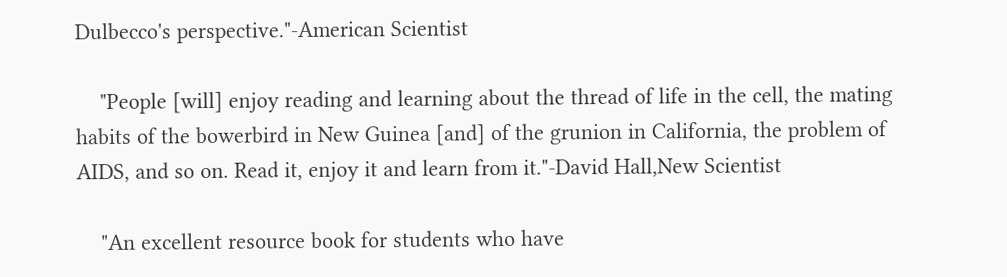Dulbecco's perspective."-American Scientist

    "People [will] enjoy reading and learning about the thread of life in the cell, the mating habits of the bowerbird in New Guinea [and] of the grunion in California, the problem of AIDS, and so on. Read it, enjoy it and learn from it."-David Hall,New Scientist

    "An excellent resource book for students who have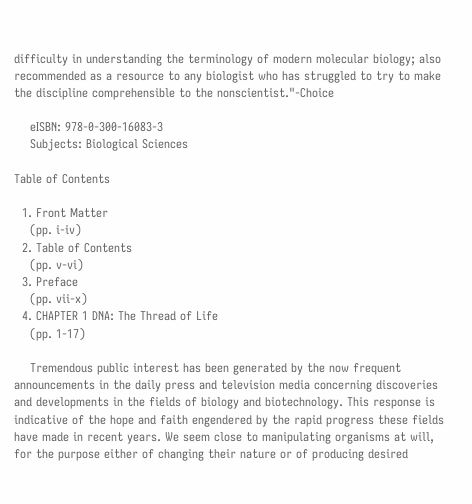difficulty in understanding the terminology of modern molecular biology; also recommended as a resource to any biologist who has struggled to try to make the discipline comprehensible to the nonscientist."-Choice

    eISBN: 978-0-300-16083-3
    Subjects: Biological Sciences

Table of Contents

  1. Front Matter
    (pp. i-iv)
  2. Table of Contents
    (pp. v-vi)
  3. Preface
    (pp. vii-x)
  4. CHAPTER 1 DNA: The Thread of Life
    (pp. 1-17)

    Tremendous public interest has been generated by the now frequent announcements in the daily press and television media concerning discoveries and developments in the fields of biology and biotechnology. This response is indicative of the hope and faith engendered by the rapid progress these fields have made in recent years. We seem close to manipulating organisms at will, for the purpose either of changing their nature or of producing desired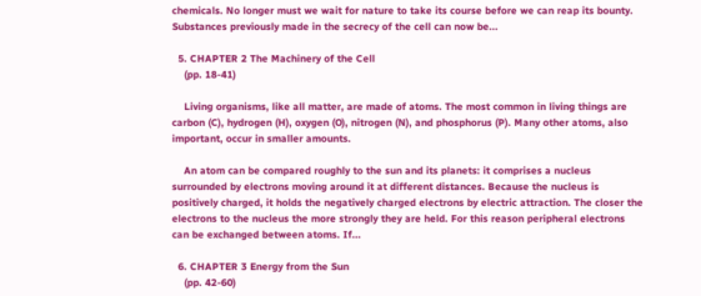chemicals. No longer must we wait for nature to take its course before we can reap its bounty. Substances previously made in the secrecy of the cell can now be...

  5. CHAPTER 2 The Machinery of the Cell
    (pp. 18-41)

    Living organisms, like all matter, are made of atoms. The most common in living things are carbon (C), hydrogen (H), oxygen (O), nitrogen (N), and phosphorus (P). Many other atoms, also important, occur in smaller amounts.

    An atom can be compared roughly to the sun and its planets: it comprises a nucleus surrounded by electrons moving around it at different distances. Because the nucleus is positively charged, it holds the negatively charged electrons by electric attraction. The closer the electrons to the nucleus the more strongly they are held. For this reason peripheral electrons can be exchanged between atoms. If...

  6. CHAPTER 3 Energy from the Sun
    (pp. 42-60)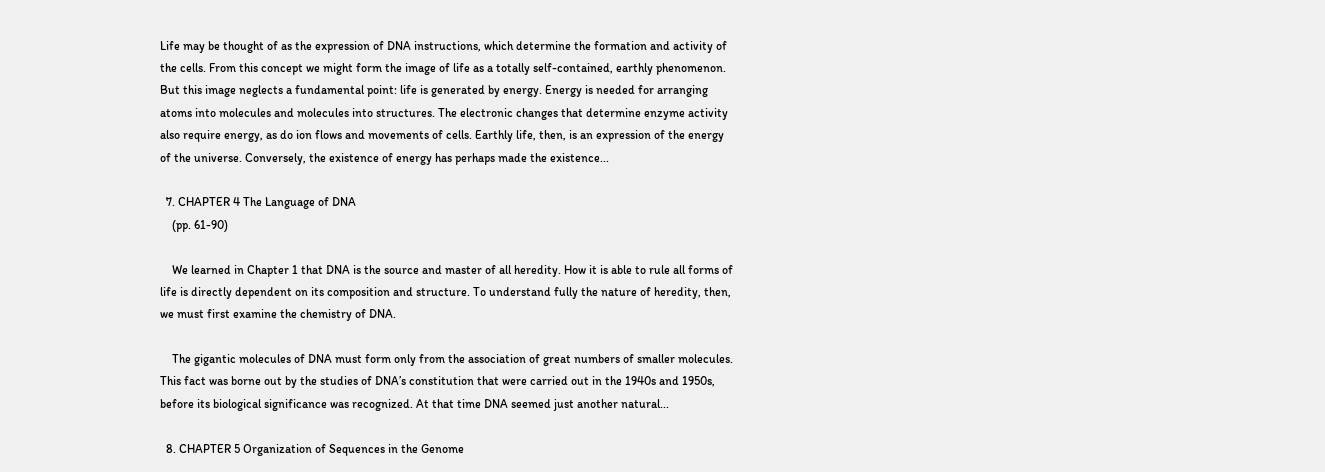Life may be thought of as the expression of DNA instructions, which determine the formation and activity of the cells. From this concept we might form the image of life as a totally self-contained, earthly phenomenon. But this image neglects a fundamental point: life is generated by energy. Energy is needed for arranging atoms into molecules and molecules into structures. The electronic changes that determine enzyme activity also require energy, as do ion flows and movements of cells. Earthly life, then, is an expression of the energy of the universe. Conversely, the existence of energy has perhaps made the existence...

  7. CHAPTER 4 The Language of DNA
    (pp. 61-90)

    We learned in Chapter 1 that DNA is the source and master of all heredity. How it is able to rule all forms of life is directly dependent on its composition and structure. To understand fully the nature of heredity, then, we must first examine the chemistry of DNA.

    The gigantic molecules of DNA must form only from the association of great numbers of smaller molecules. This fact was borne out by the studies of DNA’s constitution that were carried out in the 1940s and 1950s, before its biological significance was recognized. At that time DNA seemed just another natural...

  8. CHAPTER 5 Organization of Sequences in the Genome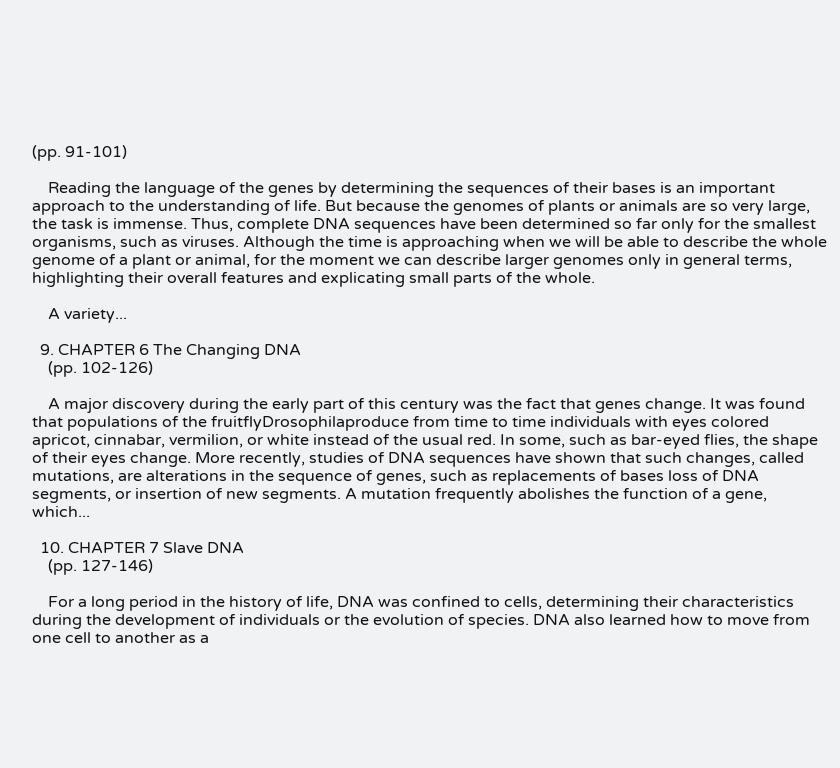(pp. 91-101)

    Reading the language of the genes by determining the sequences of their bases is an important approach to the understanding of life. But because the genomes of plants or animals are so very large, the task is immense. Thus, complete DNA sequences have been determined so far only for the smallest organisms, such as viruses. Although the time is approaching when we will be able to describe the whole genome of a plant or animal, for the moment we can describe larger genomes only in general terms, highlighting their overall features and explicating small parts of the whole.

    A variety...

  9. CHAPTER 6 The Changing DNA
    (pp. 102-126)

    A major discovery during the early part of this century was the fact that genes change. It was found that populations of the fruitflyDrosophilaproduce from time to time individuals with eyes colored apricot, cinnabar, vermilion, or white instead of the usual red. In some, such as bar-eyed flies, the shape of their eyes change. More recently, studies of DNA sequences have shown that such changes, called mutations, are alterations in the sequence of genes, such as replacements of bases loss of DNA segments, or insertion of new segments. A mutation frequently abolishes the function of a gene, which...

  10. CHAPTER 7 Slave DNA
    (pp. 127-146)

    For a long period in the history of life, DNA was confined to cells, determining their characteristics during the development of individuals or the evolution of species. DNA also learned how to move from one cell to another as a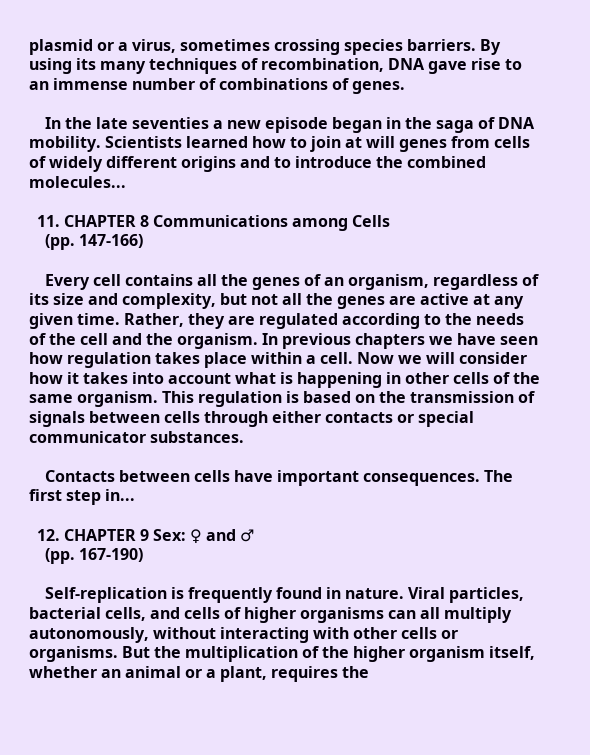plasmid or a virus, sometimes crossing species barriers. By using its many techniques of recombination, DNA gave rise to an immense number of combinations of genes.

    In the late seventies a new episode began in the saga of DNA mobility. Scientists learned how to join at will genes from cells of widely different origins and to introduce the combined molecules...

  11. CHAPTER 8 Communications among Cells
    (pp. 147-166)

    Every cell contains all the genes of an organism, regardless of its size and complexity, but not all the genes are active at any given time. Rather, they are regulated according to the needs of the cell and the organism. In previous chapters we have seen how regulation takes place within a cell. Now we will consider how it takes into account what is happening in other cells of the same organism. This regulation is based on the transmission of signals between cells through either contacts or special communicator substances.

    Contacts between cells have important consequences. The first step in...

  12. CHAPTER 9 Sex: ♀ and ♂
    (pp. 167-190)

    Self-replication is frequently found in nature. Viral particles, bacterial cells, and cells of higher organisms can all multiply autonomously, without interacting with other cells or organisms. But the multiplication of the higher organism itself, whether an animal or a plant, requires the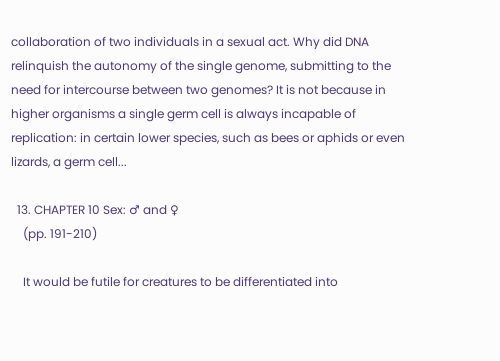collaboration of two individuals in a sexual act. Why did DNA relinquish the autonomy of the single genome, submitting to the need for intercourse between two genomes? It is not because in higher organisms a single germ cell is always incapable of replication: in certain lower species, such as bees or aphids or even lizards, a germ cell...

  13. CHAPTER 10 Sex: ♂ and ♀
    (pp. 191-210)

    It would be futile for creatures to be differentiated into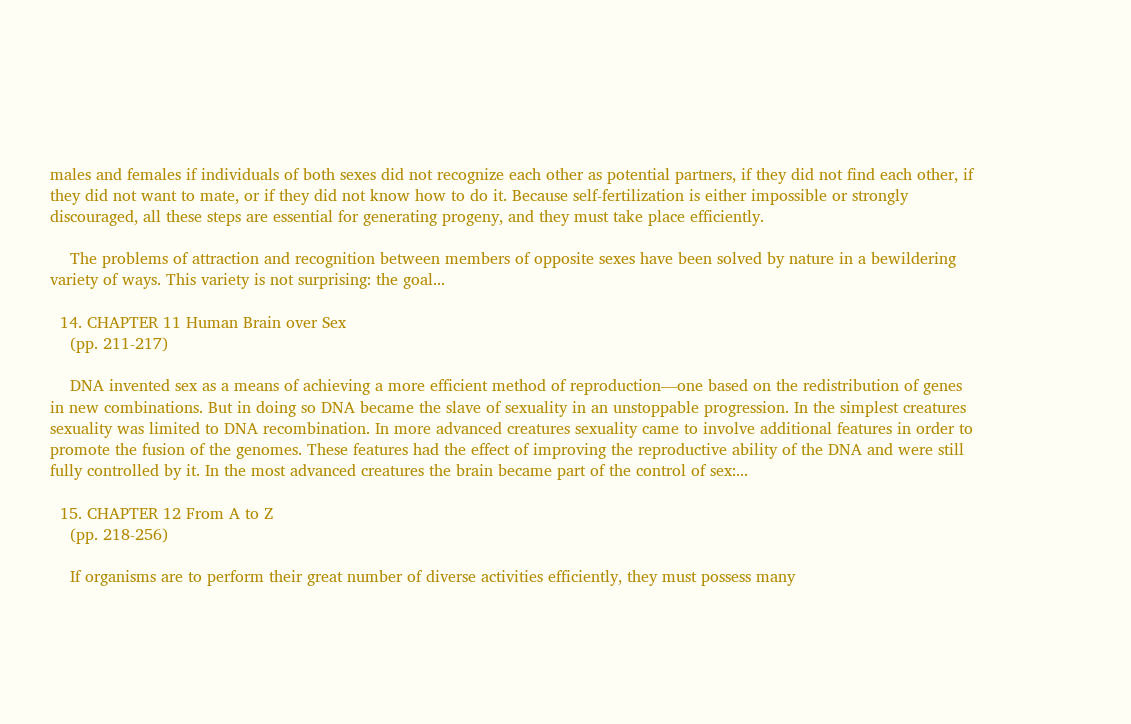males and females if individuals of both sexes did not recognize each other as potential partners, if they did not find each other, if they did not want to mate, or if they did not know how to do it. Because self-fertilization is either impossible or strongly discouraged, all these steps are essential for generating progeny, and they must take place efficiently.

    The problems of attraction and recognition between members of opposite sexes have been solved by nature in a bewildering variety of ways. This variety is not surprising: the goal...

  14. CHAPTER 11 Human Brain over Sex
    (pp. 211-217)

    DNA invented sex as a means of achieving a more efficient method of reproduction—one based on the redistribution of genes in new combinations. But in doing so DNA became the slave of sexuality in an unstoppable progression. In the simplest creatures sexuality was limited to DNA recombination. In more advanced creatures sexuality came to involve additional features in order to promote the fusion of the genomes. These features had the effect of improving the reproductive ability of the DNA and were still fully controlled by it. In the most advanced creatures the brain became part of the control of sex:...

  15. CHAPTER 12 From A to Z
    (pp. 218-256)

    If organisms are to perform their great number of diverse activities efficiently, they must possess many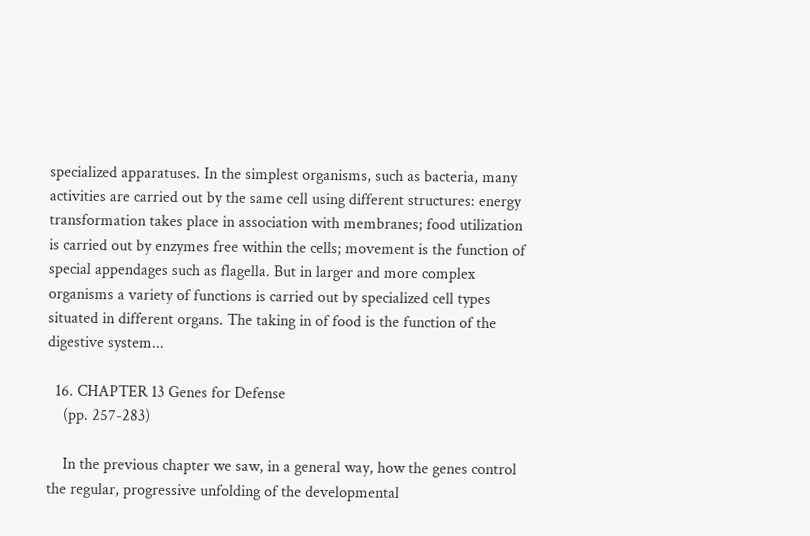specialized apparatuses. In the simplest organisms, such as bacteria, many activities are carried out by the same cell using different structures: energy transformation takes place in association with membranes; food utilization is carried out by enzymes free within the cells; movement is the function of special appendages such as flagella. But in larger and more complex organisms a variety of functions is carried out by specialized cell types situated in different organs. The taking in of food is the function of the digestive system...

  16. CHAPTER 13 Genes for Defense
    (pp. 257-283)

    In the previous chapter we saw, in a general way, how the genes control the regular, progressive unfolding of the developmental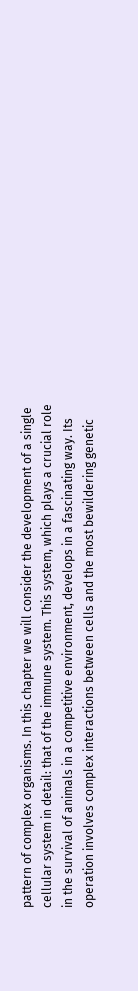pattern of complex organisms. In this chapter we will consider the development of a single cellular system in detail: that of the immune system. This system, which plays a crucial role in the survival of animals in a competitive environment, develops in a fascinating way. Its operation involves complex interactions between cells and the most bewildering genetic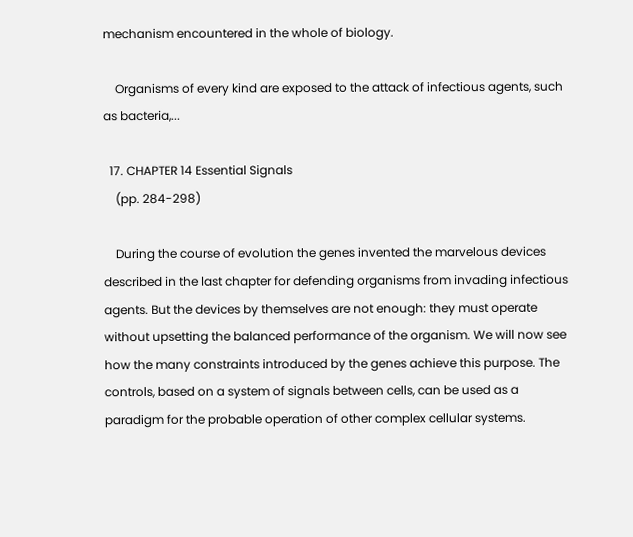mechanism encountered in the whole of biology.

    Organisms of every kind are exposed to the attack of infectious agents, such as bacteria,...

  17. CHAPTER 14 Essential Signals
    (pp. 284-298)

    During the course of evolution the genes invented the marvelous devices described in the last chapter for defending organisms from invading infectious agents. But the devices by themselves are not enough: they must operate without upsetting the balanced performance of the organism. We will now see how the many constraints introduced by the genes achieve this purpose. The controls, based on a system of signals between cells, can be used as a paradigm for the probable operation of other complex cellular systems.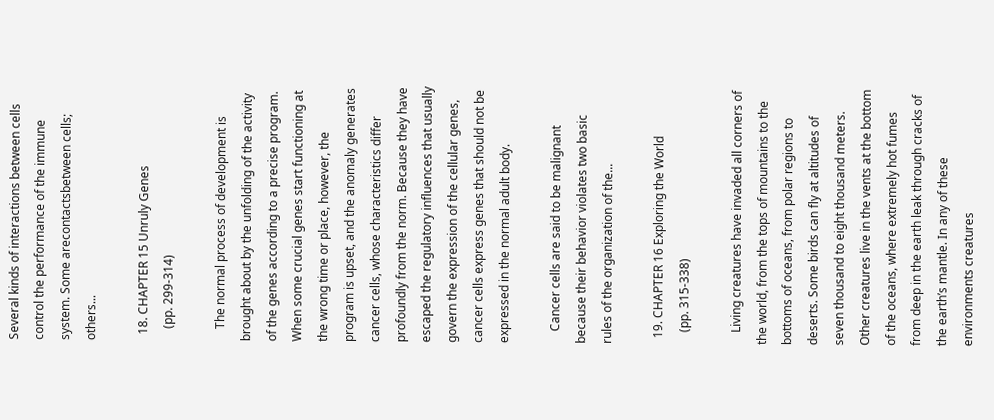Several kinds of interactions between cells control the performance of the immune system. Some arecontactsbetween cells; others...

  18. CHAPTER 15 Unruly Genes
    (pp. 299-314)

    The normal process of development is brought about by the unfolding of the activity of the genes according to a precise program. When some crucial genes start functioning at the wrong time or place, however, the program is upset, and the anomaly generates cancer cells, whose characteristics differ profoundly from the norm. Because they have escaped the regulatory influences that usually govern the expression of the cellular genes, cancer cells express genes that should not be expressed in the normal adult body.

    Cancer cells are said to be malignant because their behavior violates two basic rules of the organization of the...

  19. CHAPTER 16 Exploring the World
    (pp. 315-338)

    Living creatures have invaded all corners of the world, from the tops of mountains to the bottoms of oceans, from polar regions to deserts. Some birds can fly at altitudes of seven thousand to eight thousand meters. Other creatures live in the vents at the bottom of the oceans, where extremely hot fumes from deep in the earth leak through cracks of the earth’s mantle. In any of these environments creatures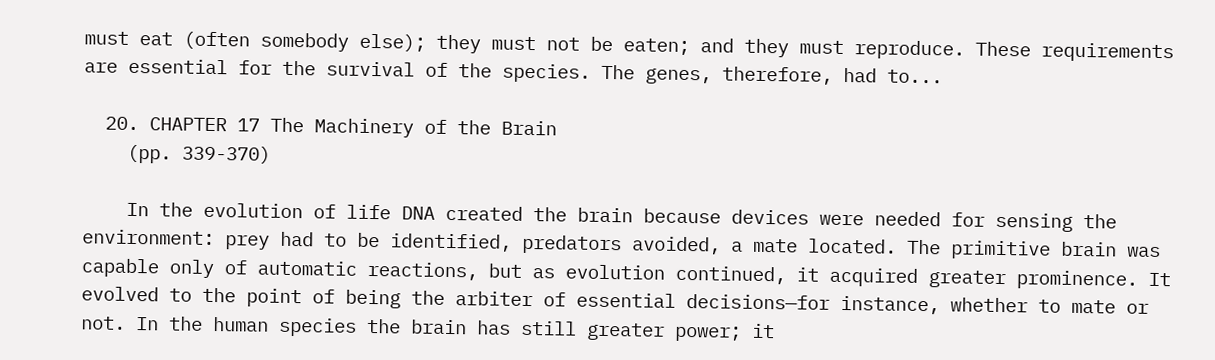must eat (often somebody else); they must not be eaten; and they must reproduce. These requirements are essential for the survival of the species. The genes, therefore, had to...

  20. CHAPTER 17 The Machinery of the Brain
    (pp. 339-370)

    In the evolution of life DNA created the brain because devices were needed for sensing the environment: prey had to be identified, predators avoided, a mate located. The primitive brain was capable only of automatic reactions, but as evolution continued, it acquired greater prominence. It evolved to the point of being the arbiter of essential decisions—for instance, whether to mate or not. In the human species the brain has still greater power; it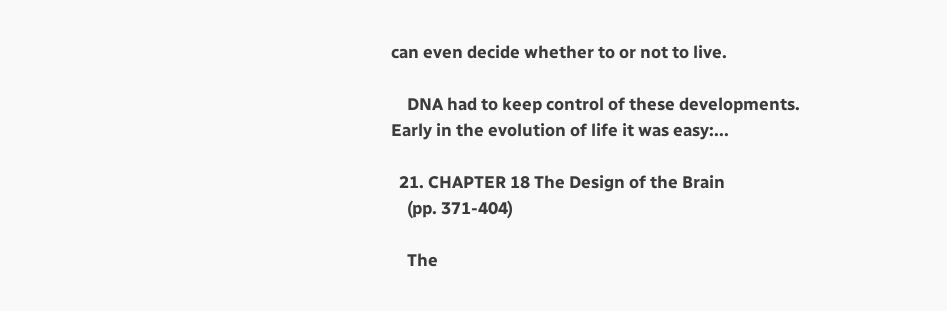can even decide whether to or not to live.

    DNA had to keep control of these developments. Early in the evolution of life it was easy:...

  21. CHAPTER 18 The Design of the Brain
    (pp. 371-404)

    The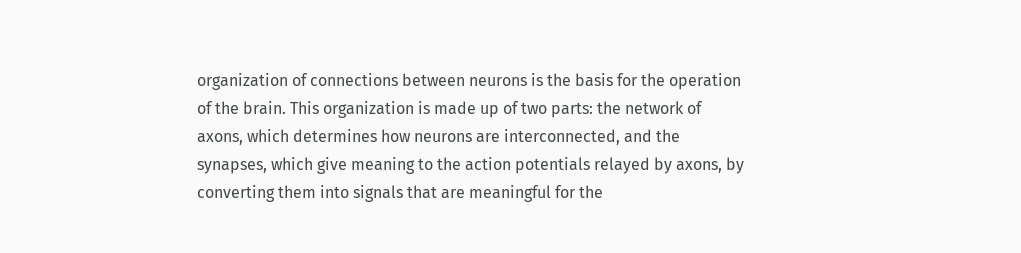organization of connections between neurons is the basis for the operation of the brain. This organization is made up of two parts: the network of axons, which determines how neurons are interconnected, and the synapses, which give meaning to the action potentials relayed by axons, by converting them into signals that are meaningful for the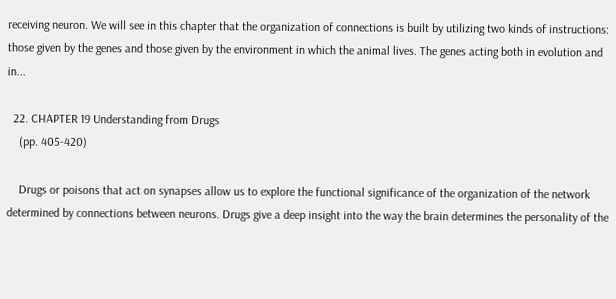receiving neuron. We will see in this chapter that the organization of connections is built by utilizing two kinds of instructions: those given by the genes and those given by the environment in which the animal lives. The genes acting both in evolution and in...

  22. CHAPTER 19 Understanding from Drugs
    (pp. 405-420)

    Drugs or poisons that act on synapses allow us to explore the functional significance of the organization of the network determined by connections between neurons. Drugs give a deep insight into the way the brain determines the personality of the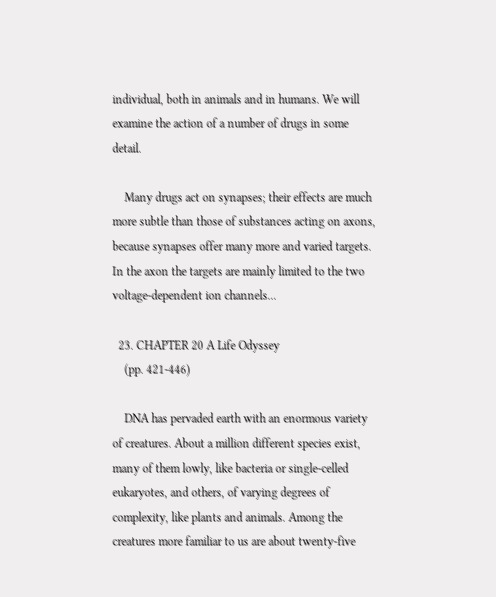individual, both in animals and in humans. We will examine the action of a number of drugs in some detail.

    Many drugs act on synapses; their effects are much more subtle than those of substances acting on axons, because synapses offer many more and varied targets. In the axon the targets are mainly limited to the two voltage-dependent ion channels...

  23. CHAPTER 20 A Life Odyssey
    (pp. 421-446)

    DNA has pervaded earth with an enormous variety of creatures. About a million different species exist, many of them lowly, like bacteria or single-celled eukaryotes, and others, of varying degrees of complexity, like plants and animals. Among the creatures more familiar to us are about twenty-five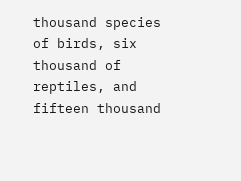thousand species of birds, six thousand of reptiles, and fifteen thousand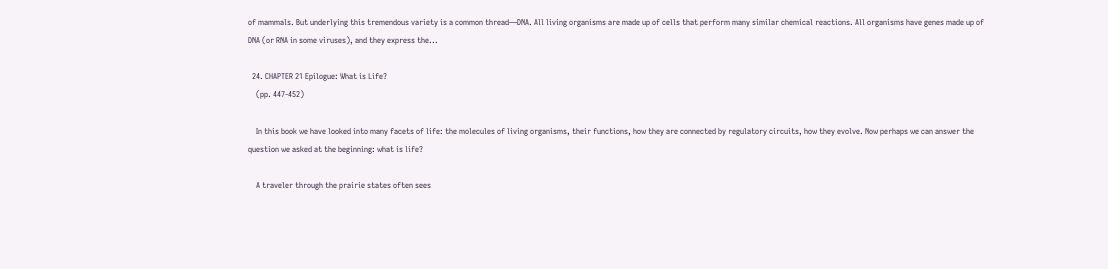of mammals. But underlying this tremendous variety is a common thread—DNA. All living organisms are made up of cells that perform many similar chemical reactions. All organisms have genes made up of DNA (or RNA in some viruses), and they express the...

  24. CHAPTER 21 Epilogue: What is Life?
    (pp. 447-452)

    In this book we have looked into many facets of life: the molecules of living organisms, their functions, how they are connected by regulatory circuits, how they evolve. Now perhaps we can answer the question we asked at the beginning: what is life?

    A traveler through the prairie states often sees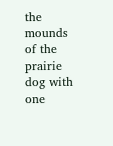the mounds of the prairie dog with one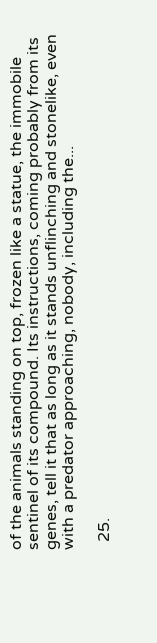of the animals standing on top, frozen like a statue, the immobile sentinel of its compound. Its instructions, coming probably from its genes, tell it that as long as it stands unflinching and stonelike, even with a predator approaching, nobody, including the...

  25.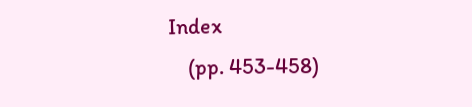Index
    (pp. 453-458)